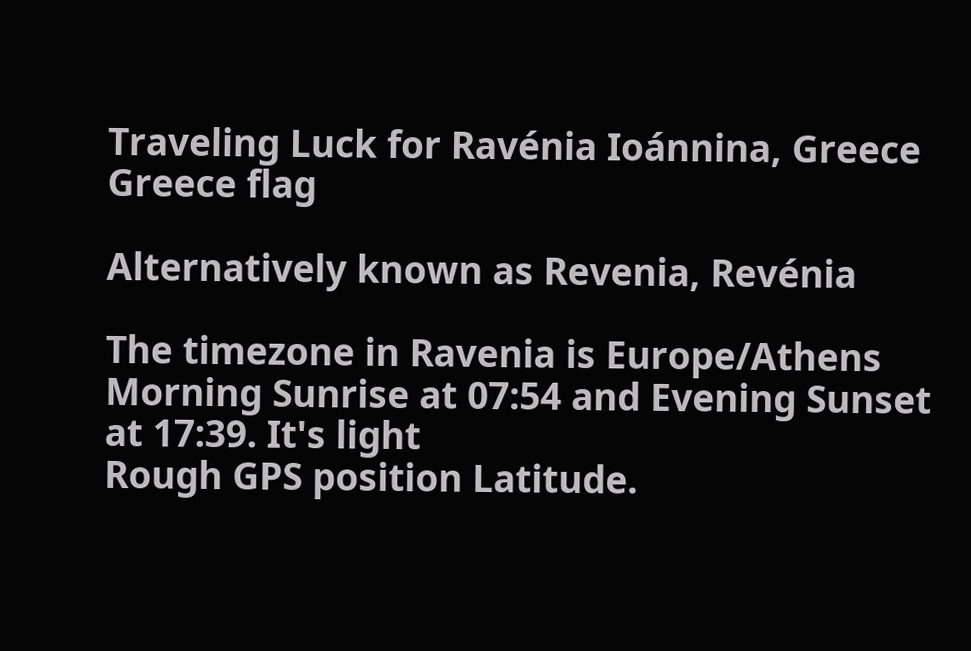Traveling Luck for Ravénia Ioánnina, Greece Greece flag

Alternatively known as Revenia, Revénia

The timezone in Ravenia is Europe/Athens
Morning Sunrise at 07:54 and Evening Sunset at 17:39. It's light
Rough GPS position Latitude.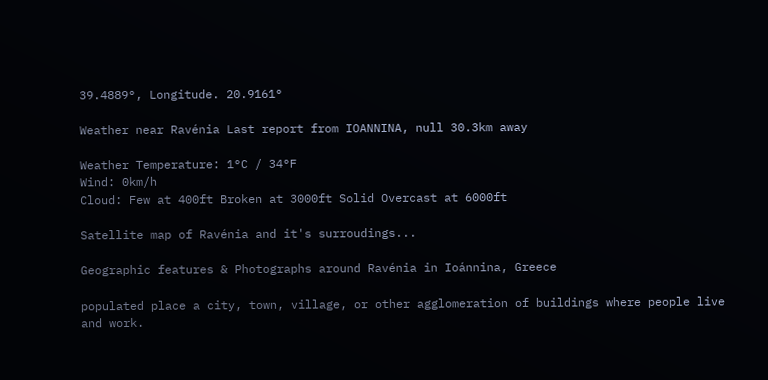39.4889°, Longitude. 20.9161°

Weather near Ravénia Last report from IOANNINA, null 30.3km away

Weather Temperature: 1°C / 34°F
Wind: 0km/h
Cloud: Few at 400ft Broken at 3000ft Solid Overcast at 6000ft

Satellite map of Ravénia and it's surroudings...

Geographic features & Photographs around Ravénia in Ioánnina, Greece

populated place a city, town, village, or other agglomeration of buildings where people live and work.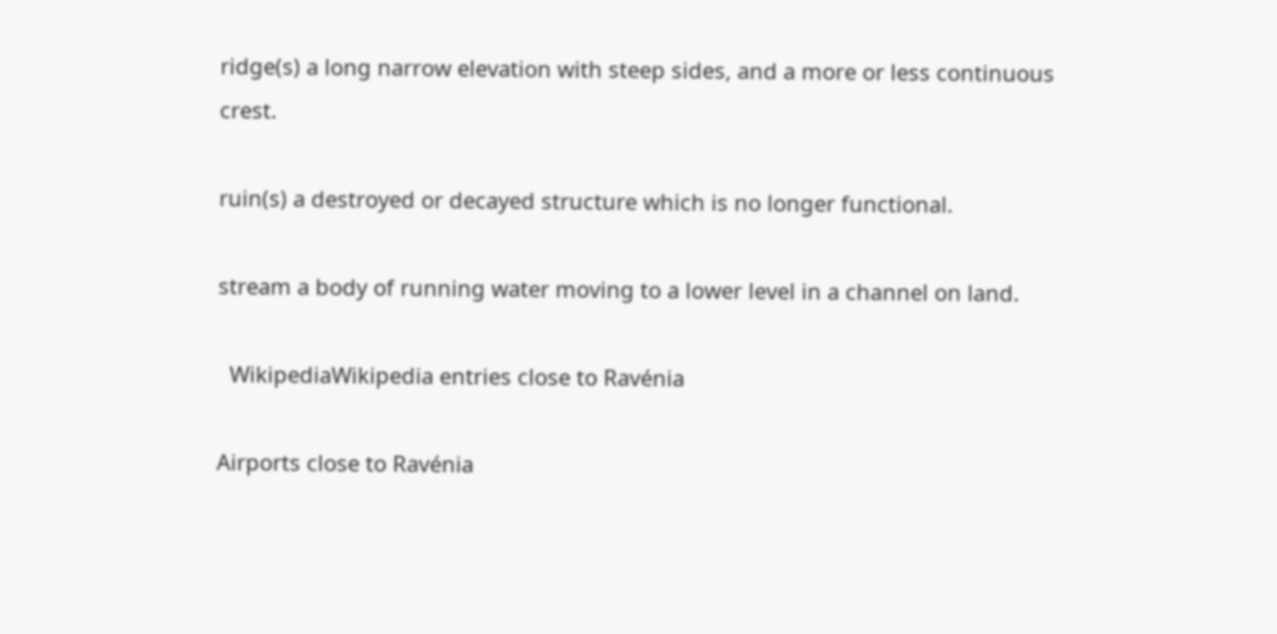ridge(s) a long narrow elevation with steep sides, and a more or less continuous crest.

ruin(s) a destroyed or decayed structure which is no longer functional.

stream a body of running water moving to a lower level in a channel on land.

  WikipediaWikipedia entries close to Ravénia

Airports close to Ravénia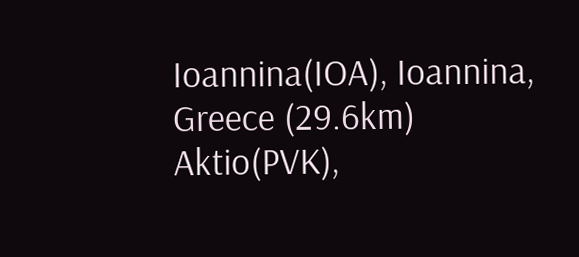Ioannina(IOA), Ioannina, Greece (29.6km)
Aktio(PVK),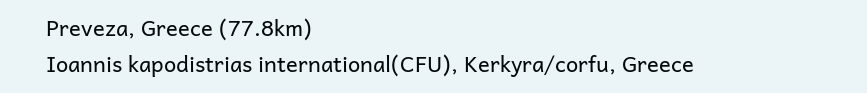Preveza, Greece (77.8km)
Ioannis kapodistrias international(CFU), Kerkyra/corfu, Greece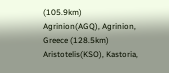(105.9km)
Agrinion(AGQ), Agrinion, Greece (128.5km)
Aristotelis(KSO), Kastoria,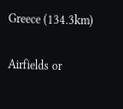Greece (134.3km)

Airfields or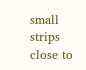small strips close to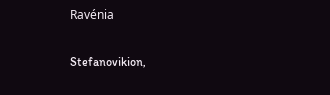Ravénia

Stefanovikion,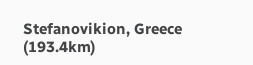Stefanovikion, Greece (193.4km)